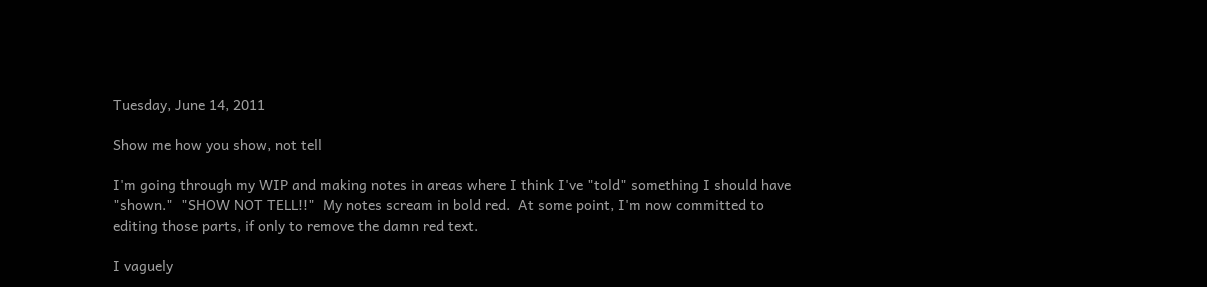Tuesday, June 14, 2011

Show me how you show, not tell

I'm going through my WIP and making notes in areas where I think I've "told" something I should have "shown."  "SHOW NOT TELL!!"  My notes scream in bold red.  At some point, I'm now committed to editing those parts, if only to remove the damn red text.

I vaguely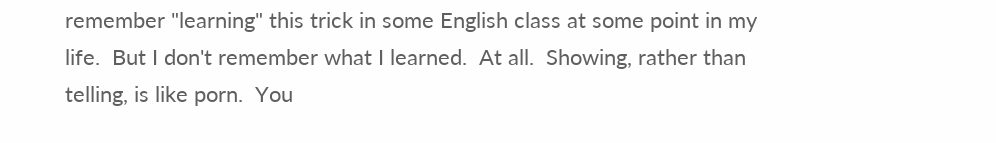remember "learning" this trick in some English class at some point in my life.  But I don't remember what I learned.  At all.  Showing, rather than telling, is like porn.  You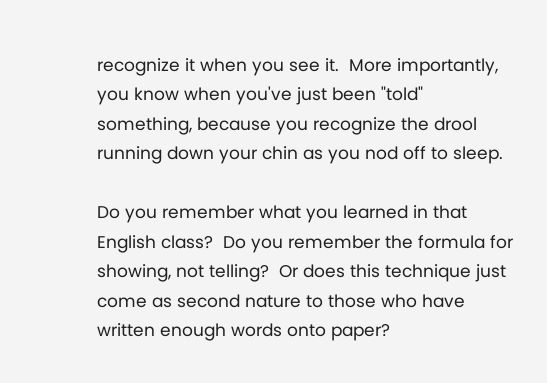recognize it when you see it.  More importantly, you know when you've just been "told" something, because you recognize the drool running down your chin as you nod off to sleep.

Do you remember what you learned in that English class?  Do you remember the formula for showing, not telling?  Or does this technique just come as second nature to those who have written enough words onto paper?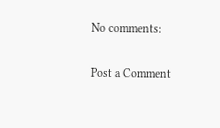No comments:

Post a Comment